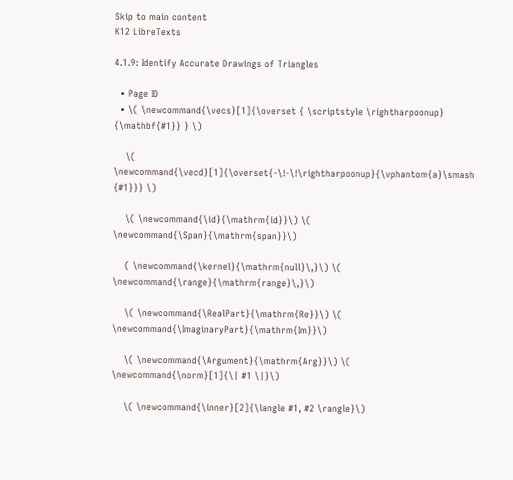Skip to main content
K12 LibreTexts

4.1.9: Identify Accurate Drawings of Triangles

  • Page ID
  • \( \newcommand{\vecs}[1]{\overset { \scriptstyle \rightharpoonup} {\mathbf{#1}} } \)

    \( \newcommand{\vecd}[1]{\overset{-\!-\!\rightharpoonup}{\vphantom{a}\smash {#1}}} \)

    \( \newcommand{\id}{\mathrm{id}}\) \( \newcommand{\Span}{\mathrm{span}}\)

    ( \newcommand{\kernel}{\mathrm{null}\,}\) \( \newcommand{\range}{\mathrm{range}\,}\)

    \( \newcommand{\RealPart}{\mathrm{Re}}\) \( \newcommand{\ImaginaryPart}{\mathrm{Im}}\)

    \( \newcommand{\Argument}{\mathrm{Arg}}\) \( \newcommand{\norm}[1]{\| #1 \|}\)

    \( \newcommand{\inner}[2]{\langle #1, #2 \rangle}\)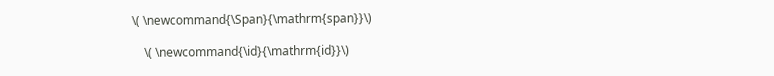\( \newcommand{\Span}{\mathrm{span}}\)

    \( \newcommand{\id}{\mathrm{id}}\)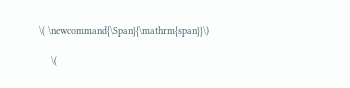\( \newcommand{\Span}{\mathrm{span}}\)

    \(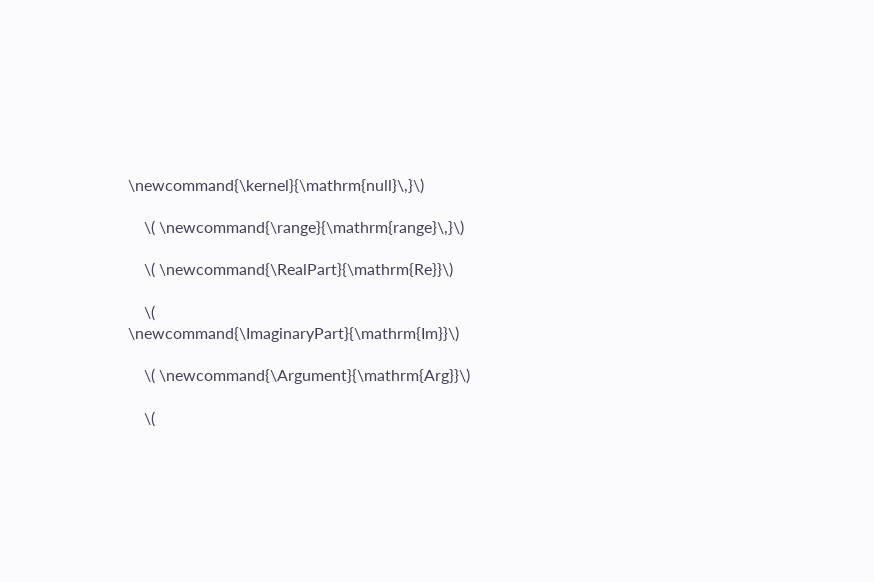\newcommand{\kernel}{\mathrm{null}\,}\)

    \( \newcommand{\range}{\mathrm{range}\,}\)

    \( \newcommand{\RealPart}{\mathrm{Re}}\)

    \( \newcommand{\ImaginaryPart}{\mathrm{Im}}\)

    \( \newcommand{\Argument}{\mathrm{Arg}}\)

    \(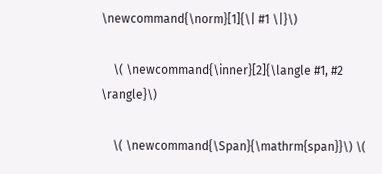\newcommand{\norm}[1]{\| #1 \|}\)

    \( \newcommand{\inner}[2]{\langle #1, #2 \rangle}\)

    \( \newcommand{\Span}{\mathrm{span}}\) \(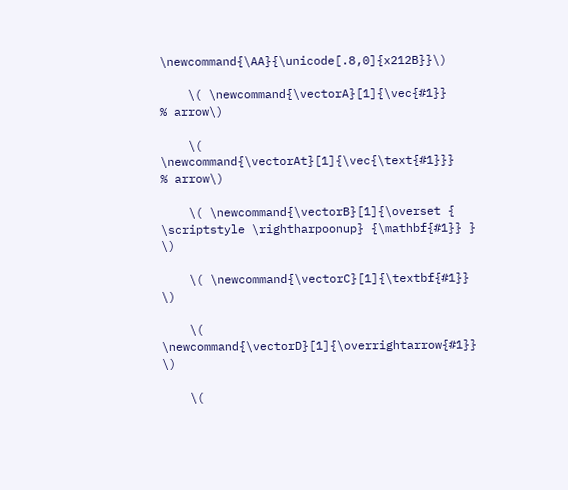\newcommand{\AA}{\unicode[.8,0]{x212B}}\)

    \( \newcommand{\vectorA}[1]{\vec{#1}}      % arrow\)

    \( \newcommand{\vectorAt}[1]{\vec{\text{#1}}}      % arrow\)

    \( \newcommand{\vectorB}[1]{\overset { \scriptstyle \rightharpoonup} {\mathbf{#1}} } \)

    \( \newcommand{\vectorC}[1]{\textbf{#1}} \)

    \( \newcommand{\vectorD}[1]{\overrightarrow{#1}} \)

    \(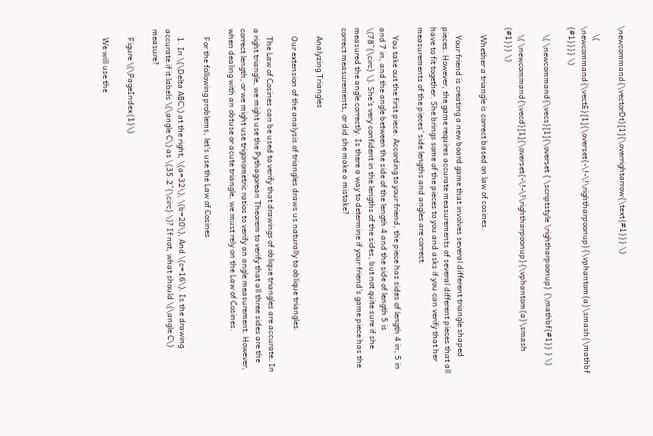\newcommand{\vectorDt}[1]{\overrightarrow{\text{#1}}} \)

    \( \newcommand{\vectE}[1]{\overset{-\!-\!\rightharpoonup}{\vphantom{a}\smash{\mathbf {#1}}}} \)

    \( \newcommand{\vecs}[1]{\overset { \scriptstyle \rightharpoonup} {\mathbf{#1}} } \)

    \( \newcommand{\vecd}[1]{\overset{-\!-\!\rightharpoonup}{\vphantom{a}\smash {#1}}} \)

    Whether a triangle is correct based on law of cosines.

    Your friend is creating a new board game that involves several different triangle shaped pieces. However, the game requires accurate measurements of several different pieces that all have to fit together. She brings some of the pieces to you and asks if you can verify that her measurements of the pieces' side lengths and angles are correct.

    You take out the first piece. According to your friend, the piece has sides of length 4 in, 5 in and 7 in, and the angle between the side of the length 4 and the side of length 5 is \(78^{\circ} \). She's very confident in the lengths of the sides, but not quite sure if she measured the angle correctly. Is there a way to determine if your friend's game piece has the correct measurements, or did she make a mistake?

    Analyzing Triangles

    Our extension of the analysis of triangles draws us naturally to oblique triangles.

    The Law of Cosines can be used to verify that drawings of oblique triangles are accurate. In a right triangle, we might use the Pythagorean Theorem to verify that all three sides are the correct length, or we might use trigonometric ratios to verify an angle measurement. However, when dealing with an obtuse or acute triangle, we must rely on the Law of Cosines.

    For the following problems, let's use the Law of Cosines

    1. In \(\Delta ABC\) at the right, \(a=32\), \(b=20\), And \(c=16\). Is the drawing accurate if it labels \(\angle C\) as \(35.2^{\circ} \)? If not, what should \(\angle C\) measure?

    Figure \(\PageIndex{1}\)

    We will use the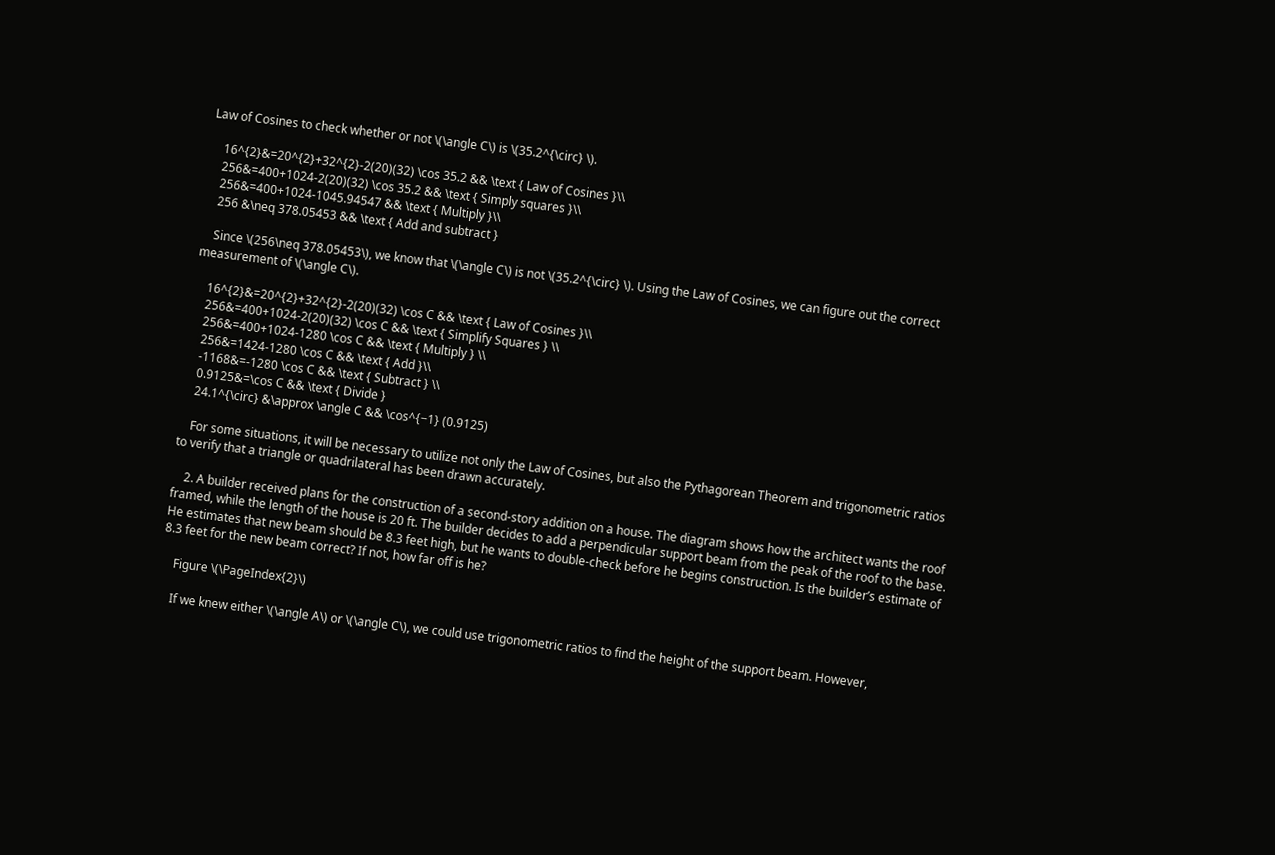Law of Cosines to check whether or not \(\angle C\) is \(35.2^{\circ} \).

    16^{2}&=20^{2}+32^{2}-2(20)(32) \cos 35.2 && \text { Law of Cosines }\\
    256&=400+1024-2(20)(32) \cos 35.2 && \text { Simply squares }\\
    256&=400+1024-1045.94547 && \text { Multiply }\\
    256 &\neq 378.05453 && \text { Add and subtract }

    Since \(256\neq 378.05453\), we know that \(\angle C\) is not \(35.2^{\circ} \). Using the Law of Cosines, we can figure out the correct measurement of \(\angle C\).

    16^{2}&=20^{2}+32^{2}-2(20)(32) \cos C && \text { Law of Cosines }\\
    256&=400+1024-2(20)(32) \cos C && \text { Simplify Squares } \\
    256&=400+1024-1280 \cos C && \text { Multiply } \\
    256&=1424-1280 \cos C && \text { Add }\\
    -1168&=-1280 \cos C && \text { Subtract } \\
    0.9125&=\cos C && \text { Divide }
    24.1^{\circ} &\approx \angle C && \cos^{−1} (0.9125)

    For some situations, it will be necessary to utilize not only the Law of Cosines, but also the Pythagorean Theorem and trigonometric ratios to verify that a triangle or quadrilateral has been drawn accurately.

    2. A builder received plans for the construction of a second-story addition on a house. The diagram shows how the architect wants the roof framed, while the length of the house is 20 ft. The builder decides to add a perpendicular support beam from the peak of the roof to the base. He estimates that new beam should be 8.3 feet high, but he wants to double-check before he begins construction. Is the builder’s estimate of 8.3 feet for the new beam correct? If not, how far off is he?

    Figure \(\PageIndex{2}\)

    If we knew either \(\angle A\) or \(\angle C\), we could use trigonometric ratios to find the height of the support beam. However,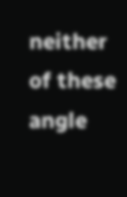neither of these angle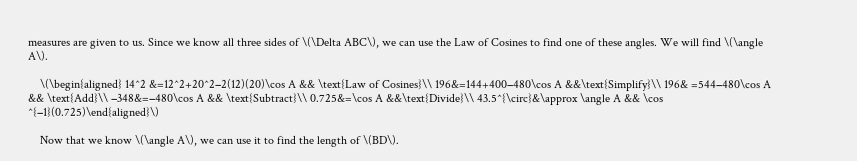measures are given to us. Since we know all three sides of \(\Delta ABC\), we can use the Law of Cosines to find one of these angles. We will find \(\angle A\).

    \(\begin{aligned} 14^2 &=12^2+20^2−2(12)(20)\cos A && \text{Law of Cosines}\\ 196&=144+400−480\cos A &&\text{Simplify}\\ 196& =544−480\cos A && \text{Add}\\ −348&=−480\cos A && \text{Subtract}\\ 0.725&=\cos A &&\text{Divide}\\ 43.5^{\circ}&\approx \angle A && \cos ^{−1}(0.725)\end{aligned}\)

    Now that we know \(\angle A\), we can use it to find the length of \(BD\).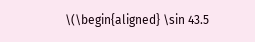\(\begin{aligned} \sin 43.5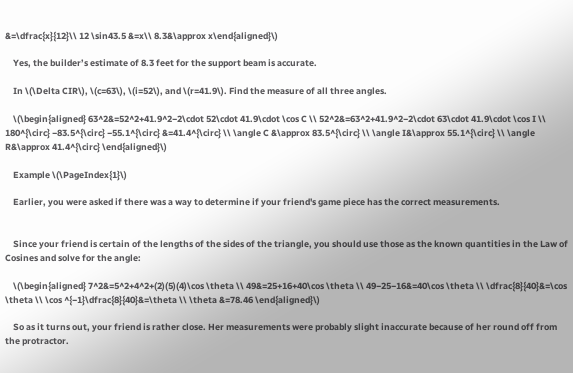&=\dfrac{x}{12}\\ 12 \sin43.5 &=x\\ 8.3&\approx x\end{aligned}\)

    Yes, the builder’s estimate of 8.3 feet for the support beam is accurate.

    In \(\Delta CIR\), \(c=63\), \(i=52\), and \(r=41.9\). Find the measure of all three angles.

    \(\begin{aligned} 63^2&=52^2+41.9^2−2\cdot 52\cdot 41.9\cdot \cos C \\ 52^2&=63^2+41.9^2−2\cdot 63\cdot 41.9\cdot \cos I \\ 180^{\circ} −83.5^{\circ} −55.1^{\circ} &=41.4^{\circ} \\ \angle C &\approx 83.5^{\circ} \\ \angle I&\approx 55.1^{\circ} \\ \angle R&\approx 41.4^{\circ} \end{aligned}\)

    Example \(\PageIndex{1}\)

    Earlier, you were asked if there was a way to determine if your friend's game piece has the correct measurements.


    Since your friend is certain of the lengths of the sides of the triangle, you should use those as the known quantities in the Law of Cosines and solve for the angle:

    \(\begin{aligned} 7^2&=5^2+4^2+(2)(5)(4)\cos \theta \\ 49&=25+16+40\cos \theta \\ 49−25−16&=40\cos \theta \\ \dfrac{8}{40}&=\cos \theta \\ \cos ^{−1}\dfrac{8}{40}&=\theta \\ \theta &=78.46 \end{aligned}\)

    So as it turns out, your friend is rather close. Her measurements were probably slight inaccurate because of her round off from the protractor.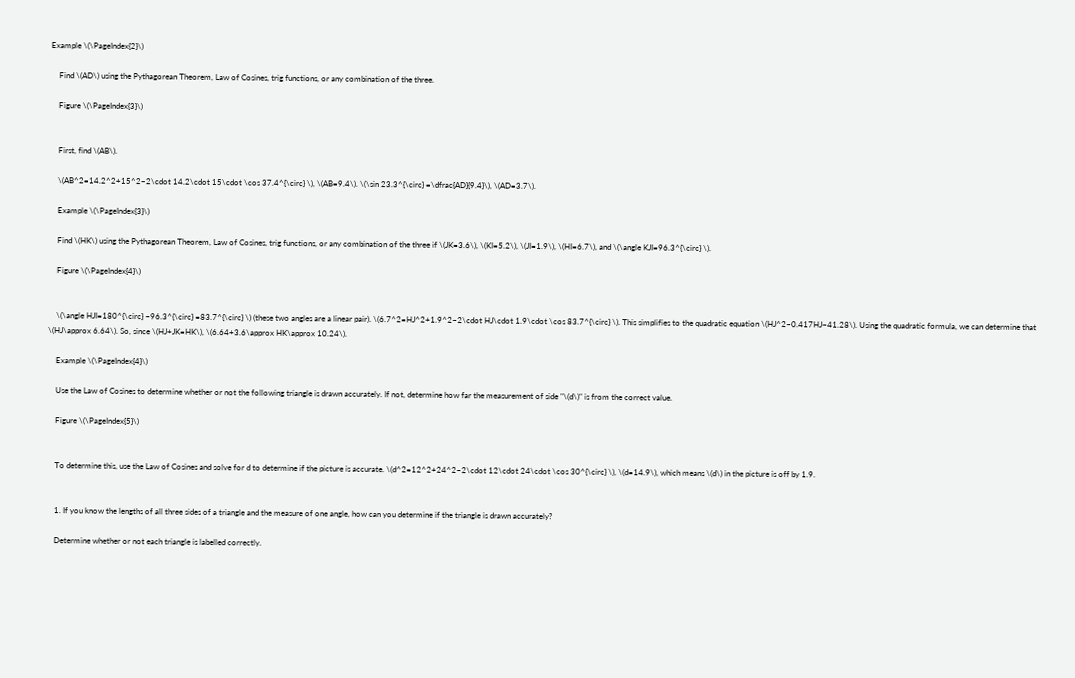Example \(\PageIndex{2}\)

    Find \(AD\) using the Pythagorean Theorem, Law of Cosines, trig functions, or any combination of the three.

    Figure \(\PageIndex{3}\)


    First, find \(AB\).

    \(AB^2=14.2^2+15^2−2\cdot 14.2\cdot 15\cdot \cos 37.4^{\circ} \), \(AB=9.4\). \(\sin 23.3^{\circ} =\dfrac{AD}{9.4}\), \(AD=3.7\).

    Example \(\PageIndex{3}\)

    Find \(HK\) using the Pythagorean Theorem, Law of Cosines, trig functions, or any combination of the three if \(JK=3.6\), \(KI=5.2\), \(JI=1.9\), \(HI=6.7\), and \(\angle KJI=96.3^{\circ} \).

    Figure \(\PageIndex{4}\)


    \(\angle HJI=180^{\circ} −96.3^{\circ} =83.7^{\circ} \) (these two angles are a linear pair). \(6.7^2=HJ^2+1.9^2−2\cdot HJ\cdot 1.9\cdot \cos 83.7^{\circ} \). This simplifies to the quadratic equation \(HJ^2−0.417HJ−41.28\). Using the quadratic formula, we can determine that \(HJ\approx 6.64\). So, since \(HJ+JK=HK\), \(6.64+3.6\approx HK\approx 10.24\).

    Example \(\PageIndex{4}\)

    Use the Law of Cosines to determine whether or not the following triangle is drawn accurately. If not, determine how far the measurement of side "\(d\)" is from the correct value.

    Figure \(\PageIndex{5}\)


    To determine this, use the Law of Cosines and solve for d to determine if the picture is accurate. \(d^2=12^2+24^2−2\cdot 12\cdot 24\cdot \cos 30^{\circ} \), \(d=14.9\), which means \(d\) in the picture is off by 1.9.


    1. If you know the lengths of all three sides of a triangle and the measure of one angle, how can you determine if the triangle is drawn accurately?

    Determine whether or not each triangle is labelled correctly.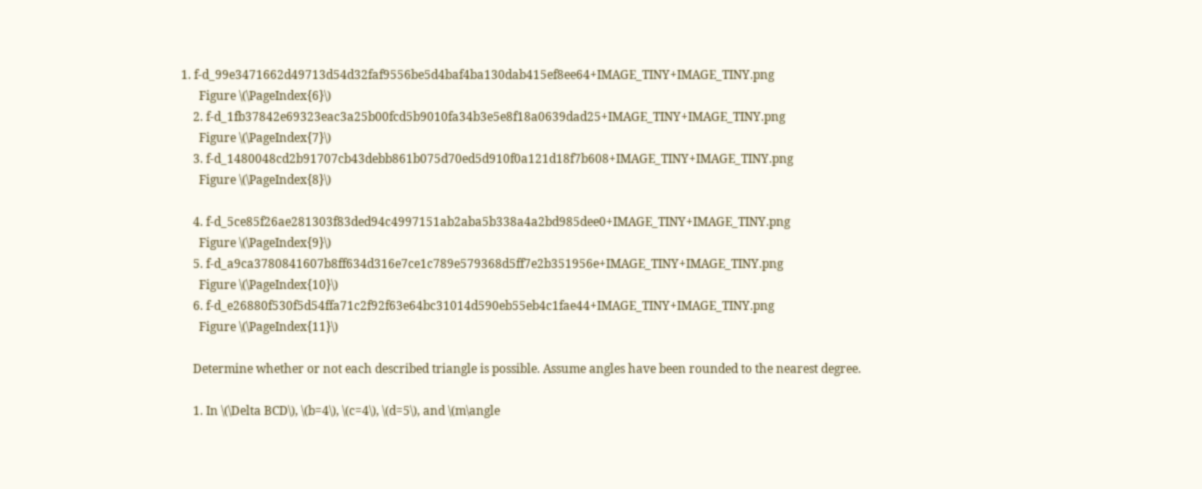1. f-d_99e3471662d49713d54d32faf9556be5d4baf4ba130dab415ef8ee64+IMAGE_TINY+IMAGE_TINY.png
      Figure \(\PageIndex{6}\)
    2. f-d_1fb37842e69323eac3a25b00fcd5b9010fa34b3e5e8f18a0639dad25+IMAGE_TINY+IMAGE_TINY.png
      Figure \(\PageIndex{7}\)
    3. f-d_1480048cd2b91707cb43debb861b075d70ed5d910f0a121d18f7b608+IMAGE_TINY+IMAGE_TINY.png
      Figure \(\PageIndex{8}\)

    4. f-d_5ce85f26ae281303f83ded94c4997151ab2aba5b338a4a2bd985dee0+IMAGE_TINY+IMAGE_TINY.png
      Figure \(\PageIndex{9}\)
    5. f-d_a9ca3780841607b8ff634d316e7ce1c789e579368d5ff7e2b351956e+IMAGE_TINY+IMAGE_TINY.png
      Figure \(\PageIndex{10}\)
    6. f-d_e26880f530f5d54ffa71c2f92f63e64bc31014d590eb55eb4c1fae44+IMAGE_TINY+IMAGE_TINY.png
      Figure \(\PageIndex{11}\)

    Determine whether or not each described triangle is possible. Assume angles have been rounded to the nearest degree.

    1. In \(\Delta BCD\), \(b=4\), \(c=4\), \(d=5\), and \(m\angle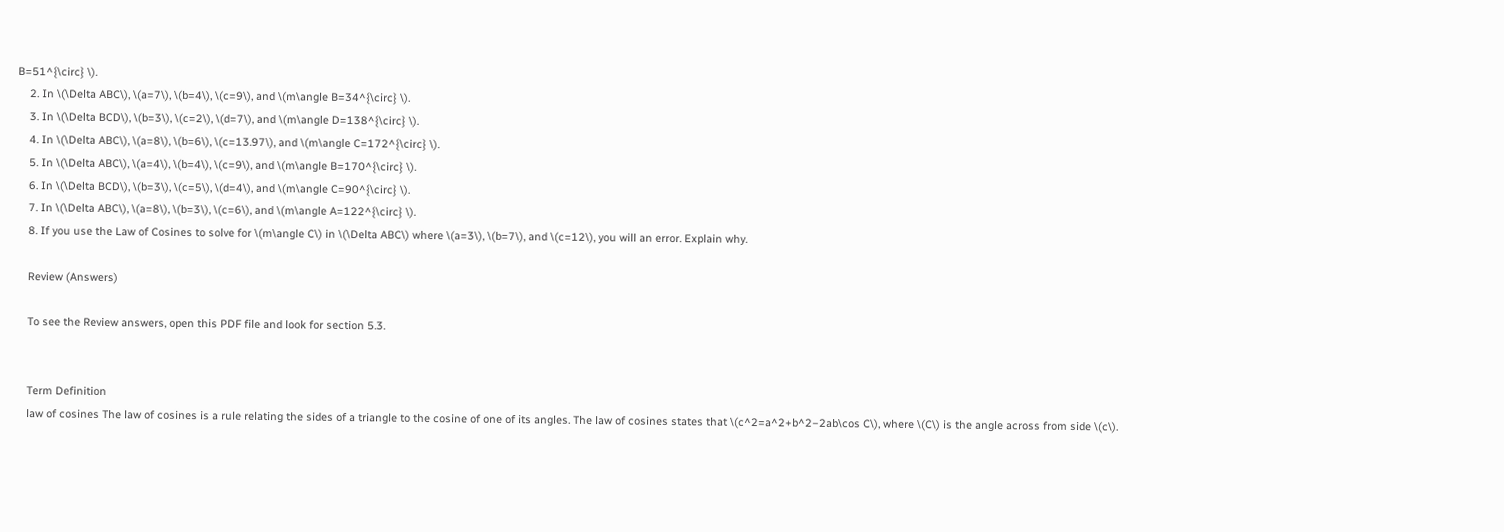B=51^{\circ} \).
    2. In \(\Delta ABC\), \(a=7\), \(b=4\), \(c=9\), and \(m\angle B=34^{\circ} \).
    3. In \(\Delta BCD\), \(b=3\), \(c=2\), \(d=7\), and \(m\angle D=138^{\circ} \).
    4. In \(\Delta ABC\), \(a=8\), \(b=6\), \(c=13.97\), and \(m\angle C=172^{\circ} \).
    5. In \(\Delta ABC\), \(a=4\), \(b=4\), \(c=9\), and \(m\angle B=170^{\circ} \).
    6. In \(\Delta BCD\), \(b=3\), \(c=5\), \(d=4\), and \(m\angle C=90^{\circ} \).
    7. In \(\Delta ABC\), \(a=8\), \(b=3\), \(c=6\), and \(m\angle A=122^{\circ} \).
    8. If you use the Law of Cosines to solve for \(m\angle C\) in \(\Delta ABC\) where \(a=3\), \(b=7\), and \(c=12\), you will an error. Explain why.

    Review (Answers)

    To see the Review answers, open this PDF file and look for section 5.3.


    Term Definition
    law of cosines The law of cosines is a rule relating the sides of a triangle to the cosine of one of its angles. The law of cosines states that \(c^2=a^2+b^2−2ab\cos C\), where \(C\) is the angle across from side \(c\).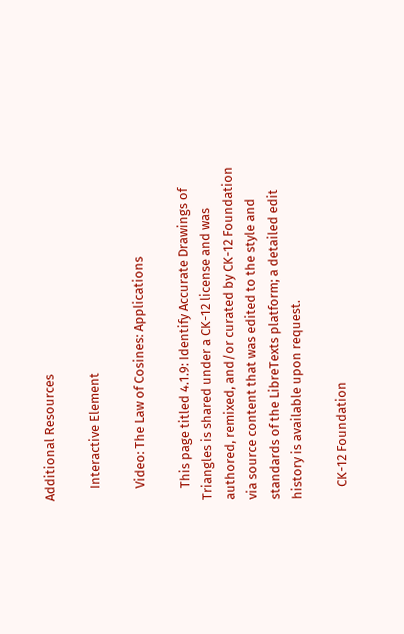Additional Resources

    Interactive Element

    Video: The Law of Cosines: Applications

    This page titled 4.1.9: Identify Accurate Drawings of Triangles is shared under a CK-12 license and was authored, remixed, and/or curated by CK-12 Foundation via source content that was edited to the style and standards of the LibreTexts platform; a detailed edit history is available upon request.

    CK-12 Foundation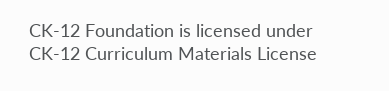CK-12 Foundation is licensed under CK-12 Curriculum Materials License